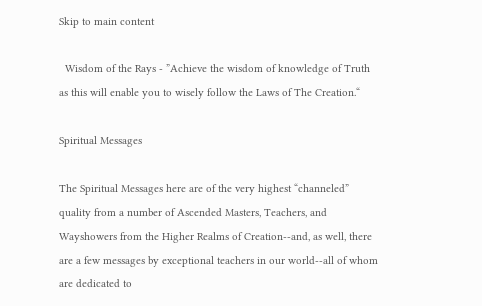Skip to main content

  Wisdom of the Rays - ”Achieve the wisdom of knowledge of Truth as this will enable you to wisely follow the Laws of The Creation.“

Spiritual Messages

The Spiritual Messages here are of the very highest “channeled” quality from a number of Ascended Masters, Teachers, and Wayshowers from the Higher Realms of Creation--and, as well, there are a few messages by exceptional teachers in our world--all of whom are dedicated to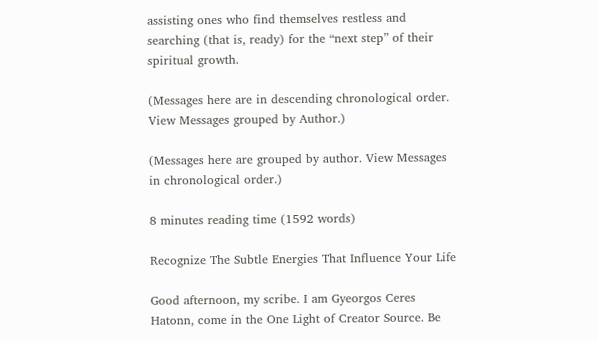assisting ones who find themselves restless and searching (that is, ready) for the “next step” of their spiritual growth.

(Messages here are in descending chronological order. View Messages grouped by Author.)

(Messages here are grouped by author. View Messages in chronological order.)

8 minutes reading time (1592 words)

Recognize The Subtle Energies That Influence Your Life

Good afternoon, my scribe. I am Gyeorgos Ceres Hatonn, come in the One Light of Creator Source. Be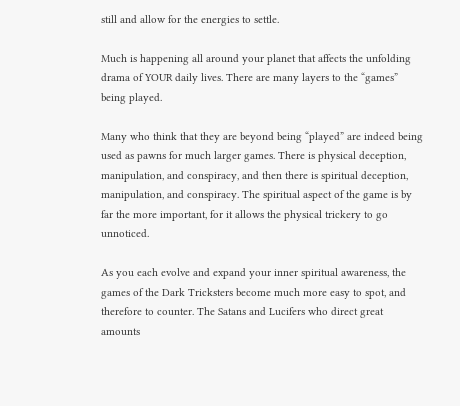still and allow for the energies to settle.

Much is happening all around your planet that affects the unfolding drama of YOUR daily lives. There are many layers to the “games” being played.

Many who think that they are beyond being “played” are indeed being used as pawns for much larger games. There is physical deception, manipulation, and conspiracy, and then there is spiritual deception, manipulation, and conspiracy. The spiritual aspect of the game is by far the more important, for it allows the physical trickery to go unnoticed.

As you each evolve and expand your inner spiritual awareness, the games of the Dark Tricksters become much more easy to spot, and therefore to counter. The Satans and Lucifers who direct great amounts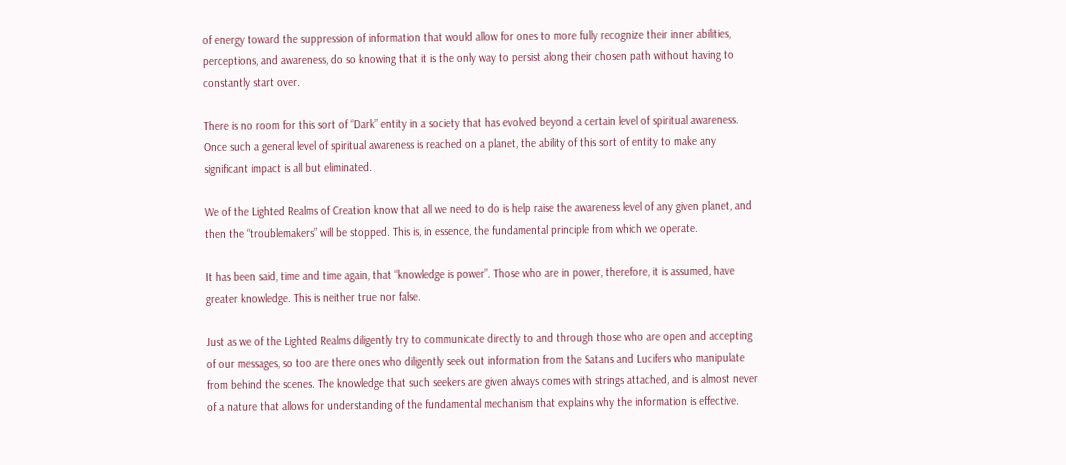of energy toward the suppression of information that would allow for ones to more fully recognize their inner abilities, perceptions, and awareness, do so knowing that it is the only way to persist along their chosen path without having to constantly start over.

There is no room for this sort of “Dark” entity in a society that has evolved beyond a certain level of spiritual awareness. Once such a general level of spiritual awareness is reached on a planet, the ability of this sort of entity to make any significant impact is all but eliminated.

We of the Lighted Realms of Creation know that all we need to do is help raise the awareness level of any given planet, and then the “troublemakers” will be stopped. This is, in essence, the fundamental principle from which we operate.

It has been said, time and time again, that “knowledge is power”. Those who are in power, therefore, it is assumed, have greater knowledge. This is neither true nor false.

Just as we of the Lighted Realms diligently try to communicate directly to and through those who are open and accepting of our messages, so too are there ones who diligently seek out information from the Satans and Lucifers who manipulate from behind the scenes. The knowledge that such seekers are given always comes with strings attached, and is almost never of a nature that allows for understanding of the fundamental mechanism that explains why the information is effective.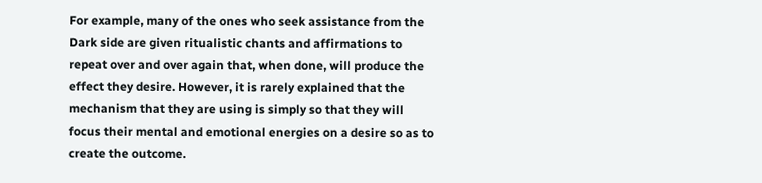For example, many of the ones who seek assistance from the Dark side are given ritualistic chants and affirmations to repeat over and over again that, when done, will produce the effect they desire. However, it is rarely explained that the mechanism that they are using is simply so that they will focus their mental and emotional energies on a desire so as to create the outcome.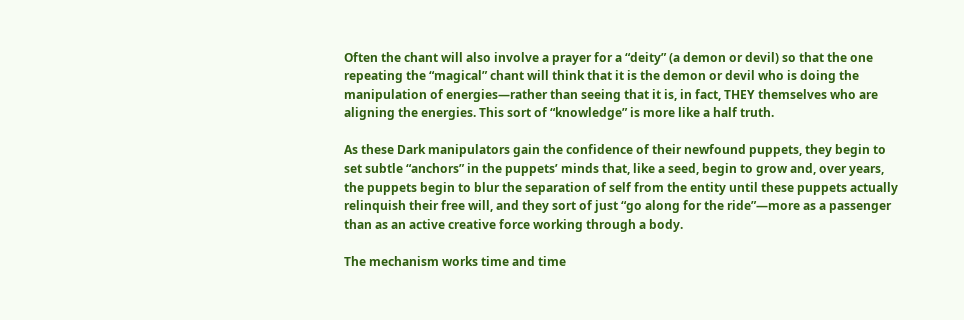Often the chant will also involve a prayer for a “deity” (a demon or devil) so that the one repeating the “magical” chant will think that it is the demon or devil who is doing the manipulation of energies—rather than seeing that it is, in fact, THEY themselves who are aligning the energies. This sort of “knowledge” is more like a half truth.

As these Dark manipulators gain the confidence of their newfound puppets, they begin to set subtle “anchors” in the puppets’ minds that, like a seed, begin to grow and, over years, the puppets begin to blur the separation of self from the entity until these puppets actually relinquish their free will, and they sort of just “go along for the ride”—more as a passenger than as an active creative force working through a body.

The mechanism works time and time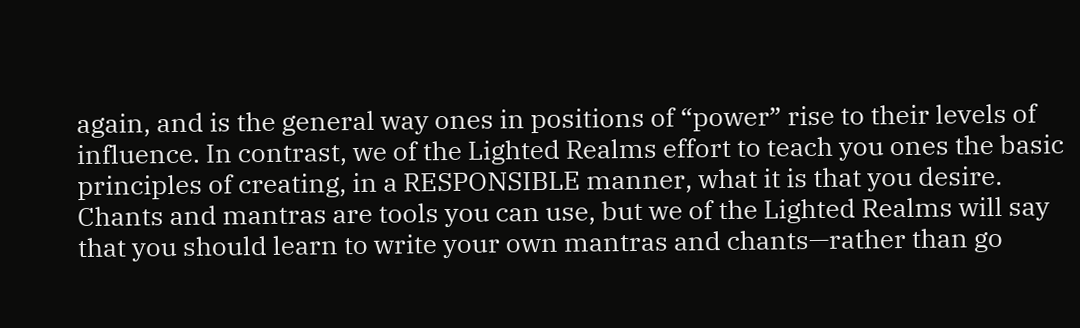again, and is the general way ones in positions of “power” rise to their levels of influence. In contrast, we of the Lighted Realms effort to teach you ones the basic principles of creating, in a RESPONSIBLE manner, what it is that you desire. Chants and mantras are tools you can use, but we of the Lighted Realms will say that you should learn to write your own mantras and chants—rather than go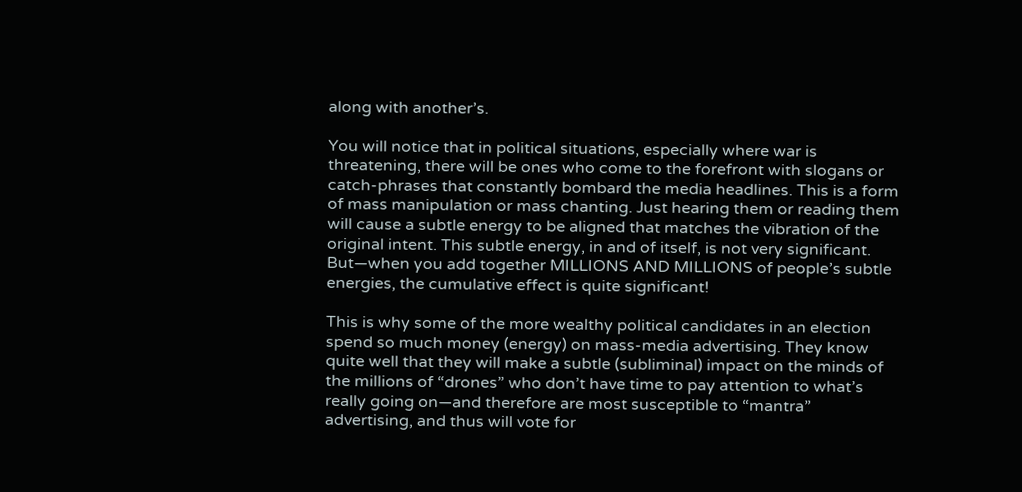along with another’s.

You will notice that in political situations, especially where war is threatening, there will be ones who come to the forefront with slogans or catch-phrases that constantly bombard the media headlines. This is a form of mass manipulation or mass chanting. Just hearing them or reading them will cause a subtle energy to be aligned that matches the vibration of the original intent. This subtle energy, in and of itself, is not very significant. But—when you add together MILLIONS AND MILLIONS of people’s subtle energies, the cumulative effect is quite significant!

This is why some of the more wealthy political candidates in an election spend so much money (energy) on mass-media advertising. They know quite well that they will make a subtle (subliminal) impact on the minds of the millions of “drones” who don’t have time to pay attention to what’s really going on—and therefore are most susceptible to “mantra” advertising, and thus will vote for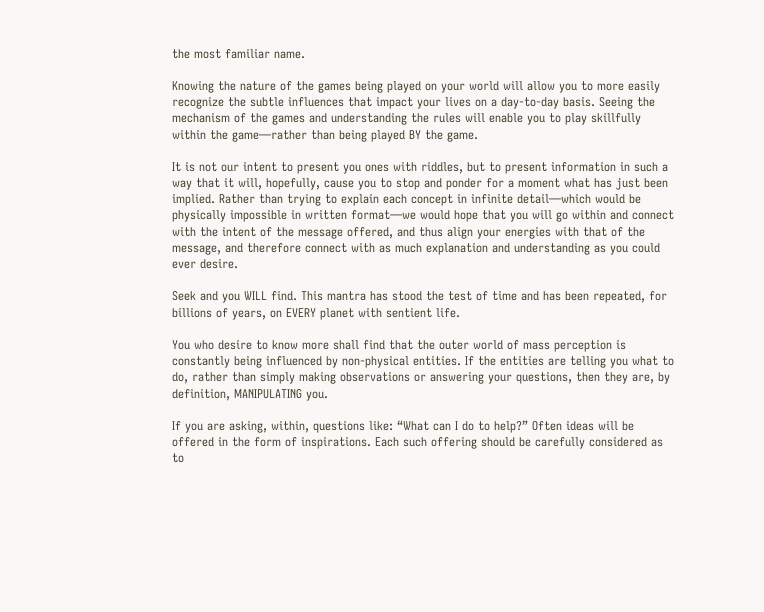the most familiar name.

Knowing the nature of the games being played on your world will allow you to more easily recognize the subtle influences that impact your lives on a day-to-day basis. Seeing the mechanism of the games and understanding the rules will enable you to play skillfully within the game—rather than being played BY the game.

It is not our intent to present you ones with riddles, but to present information in such a way that it will, hopefully, cause you to stop and ponder for a moment what has just been implied. Rather than trying to explain each concept in infinite detail—which would be physically impossible in written format—we would hope that you will go within and connect with the intent of the message offered, and thus align your energies with that of the message, and therefore connect with as much explanation and understanding as you could ever desire.

Seek and you WILL find. This mantra has stood the test of time and has been repeated, for billions of years, on EVERY planet with sentient life.

You who desire to know more shall find that the outer world of mass perception is constantly being influenced by non-physical entities. If the entities are telling you what to do, rather than simply making observations or answering your questions, then they are, by definition, MANIPULATING you.

If you are asking, within, questions like: “What can I do to help?” Often ideas will be offered in the form of inspirations. Each such offering should be carefully considered as to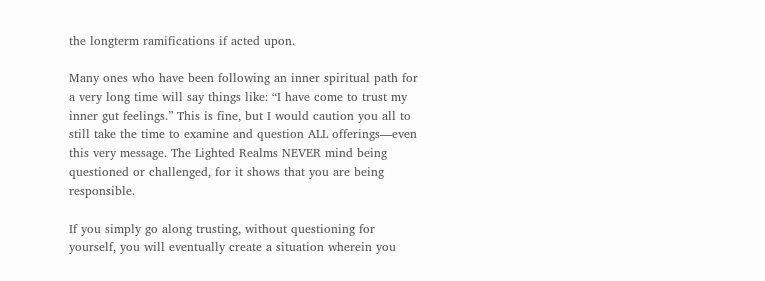the longterm ramifications if acted upon.

Many ones who have been following an inner spiritual path for a very long time will say things like: “I have come to trust my inner gut feelings.” This is fine, but I would caution you all to still take the time to examine and question ALL offerings—even this very message. The Lighted Realms NEVER mind being questioned or challenged, for it shows that you are being responsible.

If you simply go along trusting, without questioning for yourself, you will eventually create a situation wherein you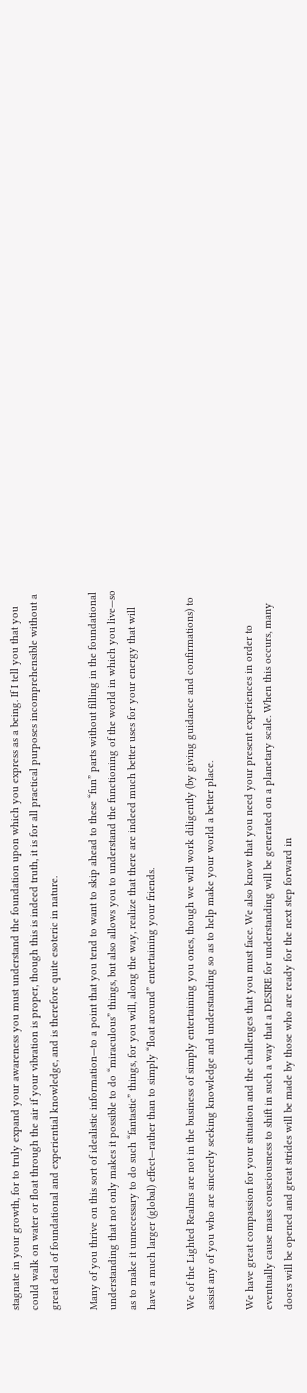stagnate in your growth, for to truly expand your awareness you must understand the foundation upon which you express as a being. If I tell you that you could walk on water or float through the air if your vibration is proper, though this is indeed truth, it is for all practical purposes incomprehensible without a great deal of foundational and experiential knowledge, and is therefore quite esoteric in nature.

Many of you thrive on this sort of idealistic information—to a point that you tend to want to skip ahead to these “fun” parts without filling in the foundational understanding that not only makes it possible to do “miraculous” things, but also allows you to understand the functioning of the world in which you live—so as to make it unnecessary to do such “fantastic” things, for you will, along the way, realize that there are indeed much better uses for your energy that will have a much larger (global) effect—rather than to simply “float around” entertaining your friends.

We of the Lighted Realms are not in the business of simply entertaining you ones, though we will work diligently (by giving guidance and confirmations) to assist any of you who are sincerely seeking knowledge and understanding so as to help make your world a better place.

We have great compassion for your situation and the challenges that you must face. We also know that you need your present experiences in order to eventually cause mass consciousness to shift in such a way that a DESIRE for understanding will be generated on a planetary scale. When this occurs, many doors will be opened and great strides will be made by those who are ready for the next step forward in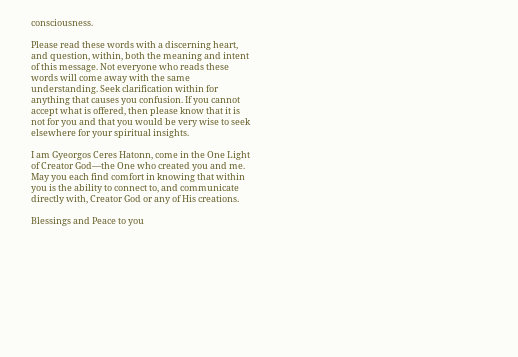consciousness.

Please read these words with a discerning heart, and question, within, both the meaning and intent of this message. Not everyone who reads these words will come away with the same understanding. Seek clarification within for anything that causes you confusion. If you cannot accept what is offered, then please know that it is not for you and that you would be very wise to seek elsewhere for your spiritual insights.

I am Gyeorgos Ceres Hatonn, come in the One Light of Creator God—the One who created you and me. May you each find comfort in knowing that within you is the ability to connect to, and communicate directly with, Creator God or any of His creations.

Blessings and Peace to you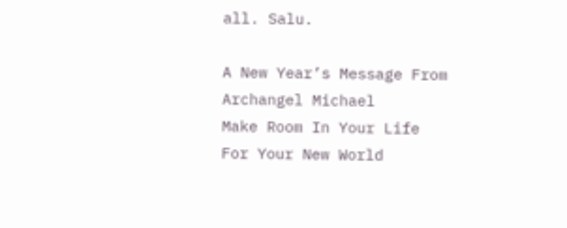all. Salu.

A New Year’s Message From Archangel Michael
Make Room In Your Life For Your New World